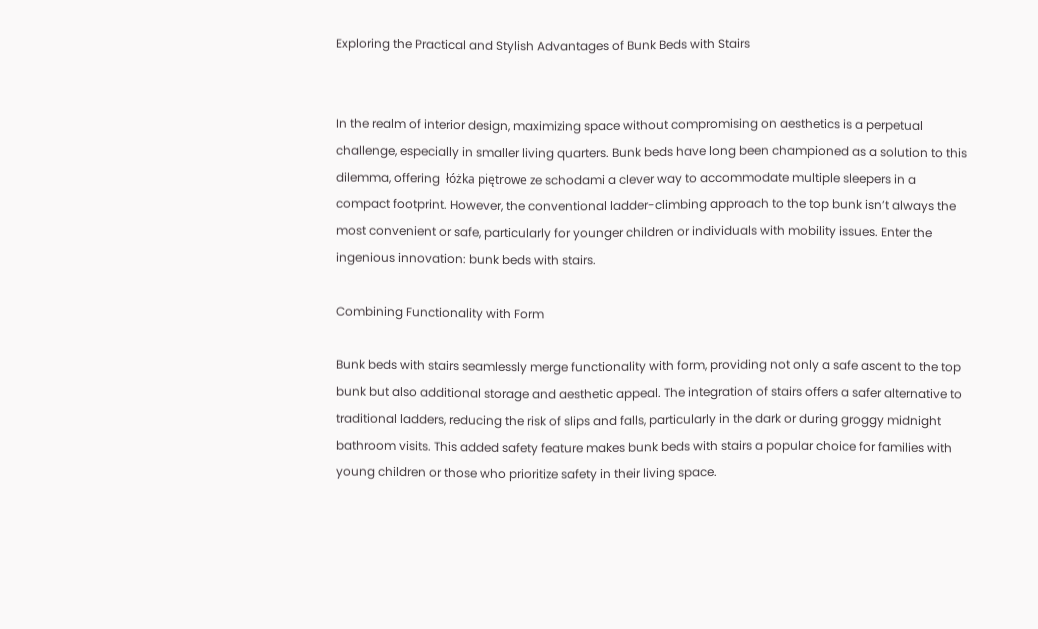Exploring the Practical and Stylish Advantages of Bunk Beds with Stairs


In the realm of interior design, maximizing space without compromising on aesthetics is a perpetual challenge, especially in smaller living quarters. Bunk beds have long been championed as a solution to this dilemma, offering  łóżka piętrowe ze schodami a clever way to accommodate multiple sleepers in a compact footprint. However, the conventional ladder-climbing approach to the top bunk isn’t always the most convenient or safe, particularly for younger children or individuals with mobility issues. Enter the ingenious innovation: bunk beds with stairs.

Combining Functionality with Form

Bunk beds with stairs seamlessly merge functionality with form, providing not only a safe ascent to the top bunk but also additional storage and aesthetic appeal. The integration of stairs offers a safer alternative to traditional ladders, reducing the risk of slips and falls, particularly in the dark or during groggy midnight bathroom visits. This added safety feature makes bunk beds with stairs a popular choice for families with young children or those who prioritize safety in their living space.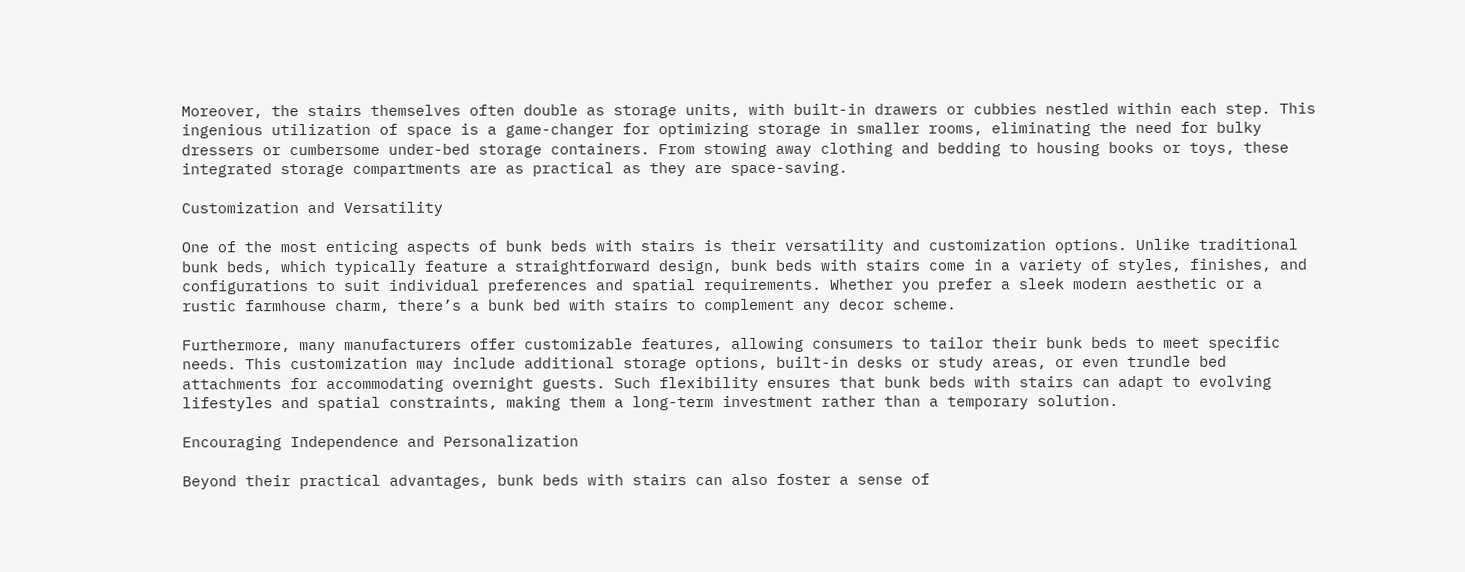Moreover, the stairs themselves often double as storage units, with built-in drawers or cubbies nestled within each step. This ingenious utilization of space is a game-changer for optimizing storage in smaller rooms, eliminating the need for bulky dressers or cumbersome under-bed storage containers. From stowing away clothing and bedding to housing books or toys, these integrated storage compartments are as practical as they are space-saving.

Customization and Versatility

One of the most enticing aspects of bunk beds with stairs is their versatility and customization options. Unlike traditional bunk beds, which typically feature a straightforward design, bunk beds with stairs come in a variety of styles, finishes, and configurations to suit individual preferences and spatial requirements. Whether you prefer a sleek modern aesthetic or a rustic farmhouse charm, there’s a bunk bed with stairs to complement any decor scheme.

Furthermore, many manufacturers offer customizable features, allowing consumers to tailor their bunk beds to meet specific needs. This customization may include additional storage options, built-in desks or study areas, or even trundle bed attachments for accommodating overnight guests. Such flexibility ensures that bunk beds with stairs can adapt to evolving lifestyles and spatial constraints, making them a long-term investment rather than a temporary solution.

Encouraging Independence and Personalization

Beyond their practical advantages, bunk beds with stairs can also foster a sense of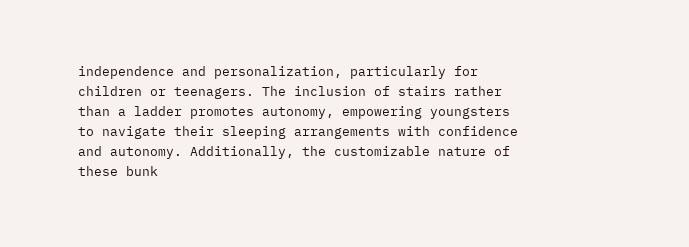independence and personalization, particularly for children or teenagers. The inclusion of stairs rather than a ladder promotes autonomy, empowering youngsters to navigate their sleeping arrangements with confidence and autonomy. Additionally, the customizable nature of these bunk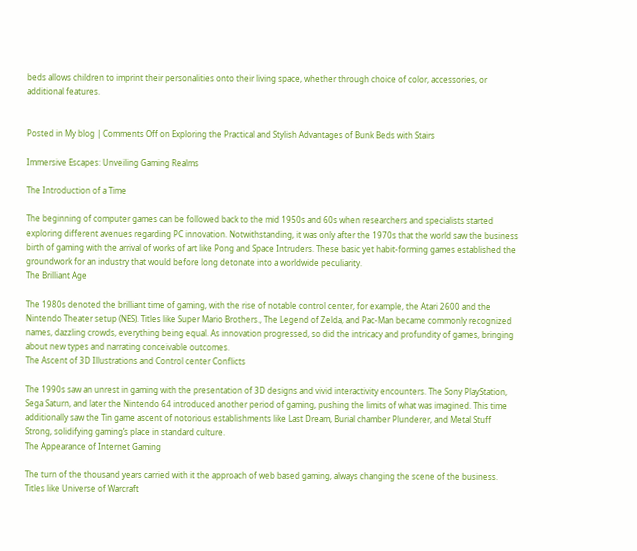beds allows children to imprint their personalities onto their living space, whether through choice of color, accessories, or additional features.


Posted in My blog | Comments Off on Exploring the Practical and Stylish Advantages of Bunk Beds with Stairs

Immersive Escapes: Unveiling Gaming Realms

The Introduction of a Time

The beginning of computer games can be followed back to the mid 1950s and 60s when researchers and specialists started exploring different avenues regarding PC innovation. Notwithstanding, it was only after the 1970s that the world saw the business birth of gaming with the arrival of works of art like Pong and Space Intruders. These basic yet habit-forming games established the groundwork for an industry that would before long detonate into a worldwide peculiarity.
The Brilliant Age

The 1980s denoted the brilliant time of gaming, with the rise of notable control center, for example, the Atari 2600 and the Nintendo Theater setup (NES). Titles like Super Mario Brothers., The Legend of Zelda, and Pac-Man became commonly recognized names, dazzling crowds, everything being equal. As innovation progressed, so did the intricacy and profundity of games, bringing about new types and narrating conceivable outcomes.
The Ascent of 3D Illustrations and Control center Conflicts

The 1990s saw an unrest in gaming with the presentation of 3D designs and vivid interactivity encounters. The Sony PlayStation, Sega Saturn, and later the Nintendo 64 introduced another period of gaming, pushing the limits of what was imagined. This time additionally saw the Tin game ascent of notorious establishments like Last Dream, Burial chamber Plunderer, and Metal Stuff Strong, solidifying gaming’s place in standard culture.
The Appearance of Internet Gaming

The turn of the thousand years carried with it the approach of web based gaming, always changing the scene of the business. Titles like Universe of Warcraft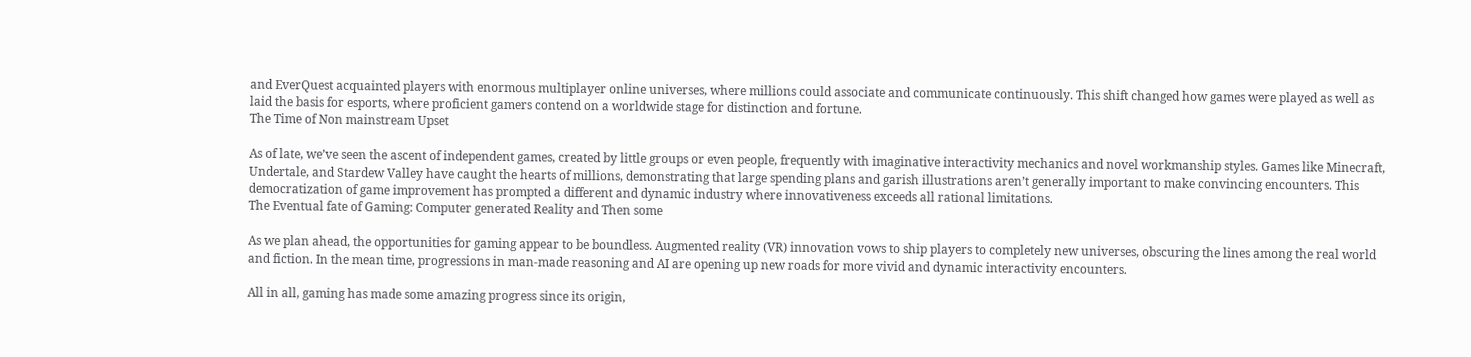and EverQuest acquainted players with enormous multiplayer online universes, where millions could associate and communicate continuously. This shift changed how games were played as well as laid the basis for esports, where proficient gamers contend on a worldwide stage for distinction and fortune.
The Time of Non mainstream Upset

As of late, we’ve seen the ascent of independent games, created by little groups or even people, frequently with imaginative interactivity mechanics and novel workmanship styles. Games like Minecraft, Undertale, and Stardew Valley have caught the hearts of millions, demonstrating that large spending plans and garish illustrations aren’t generally important to make convincing encounters. This democratization of game improvement has prompted a different and dynamic industry where innovativeness exceeds all rational limitations.
The Eventual fate of Gaming: Computer generated Reality and Then some

As we plan ahead, the opportunities for gaming appear to be boundless. Augmented reality (VR) innovation vows to ship players to completely new universes, obscuring the lines among the real world and fiction. In the mean time, progressions in man-made reasoning and AI are opening up new roads for more vivid and dynamic interactivity encounters.

All in all, gaming has made some amazing progress since its origin,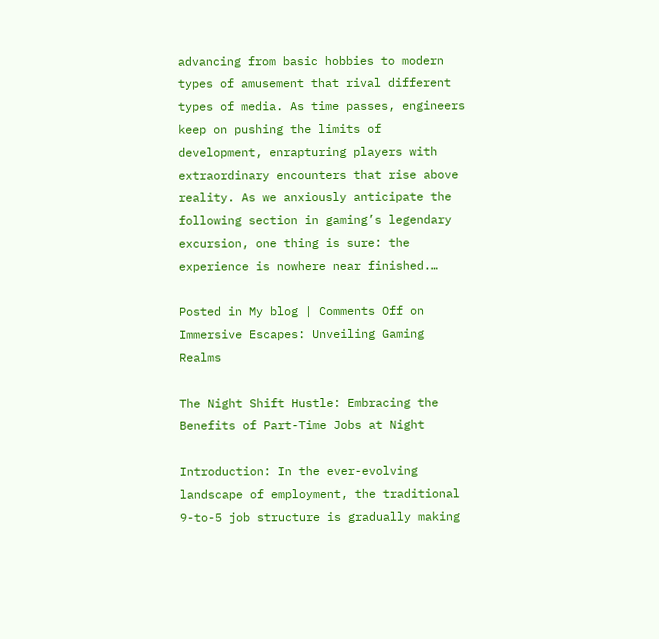advancing from basic hobbies to modern types of amusement that rival different types of media. As time passes, engineers keep on pushing the limits of development, enrapturing players with extraordinary encounters that rise above reality. As we anxiously anticipate the following section in gaming’s legendary excursion, one thing is sure: the experience is nowhere near finished.…

Posted in My blog | Comments Off on Immersive Escapes: Unveiling Gaming Realms

The Night Shift Hustle: Embracing the Benefits of Part-Time Jobs at Night

Introduction: In the ever-evolving landscape of employment, the traditional 9-to-5 job structure is gradually making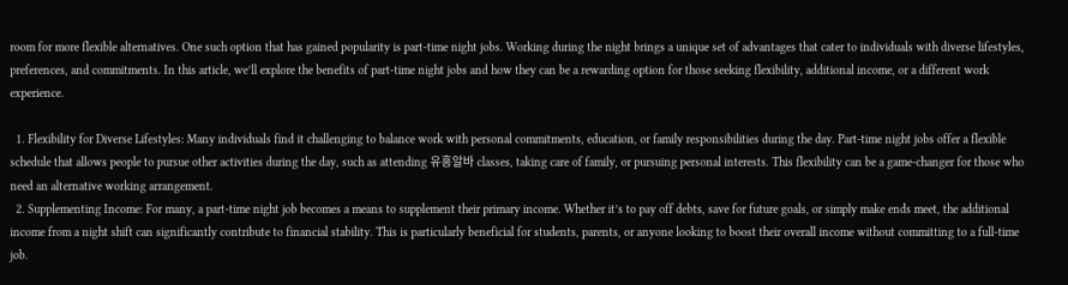room for more flexible alternatives. One such option that has gained popularity is part-time night jobs. Working during the night brings a unique set of advantages that cater to individuals with diverse lifestyles, preferences, and commitments. In this article, we’ll explore the benefits of part-time night jobs and how they can be a rewarding option for those seeking flexibility, additional income, or a different work experience.

  1. Flexibility for Diverse Lifestyles: Many individuals find it challenging to balance work with personal commitments, education, or family responsibilities during the day. Part-time night jobs offer a flexible schedule that allows people to pursue other activities during the day, such as attending 유흥알바 classes, taking care of family, or pursuing personal interests. This flexibility can be a game-changer for those who need an alternative working arrangement.
  2. Supplementing Income: For many, a part-time night job becomes a means to supplement their primary income. Whether it’s to pay off debts, save for future goals, or simply make ends meet, the additional income from a night shift can significantly contribute to financial stability. This is particularly beneficial for students, parents, or anyone looking to boost their overall income without committing to a full-time job.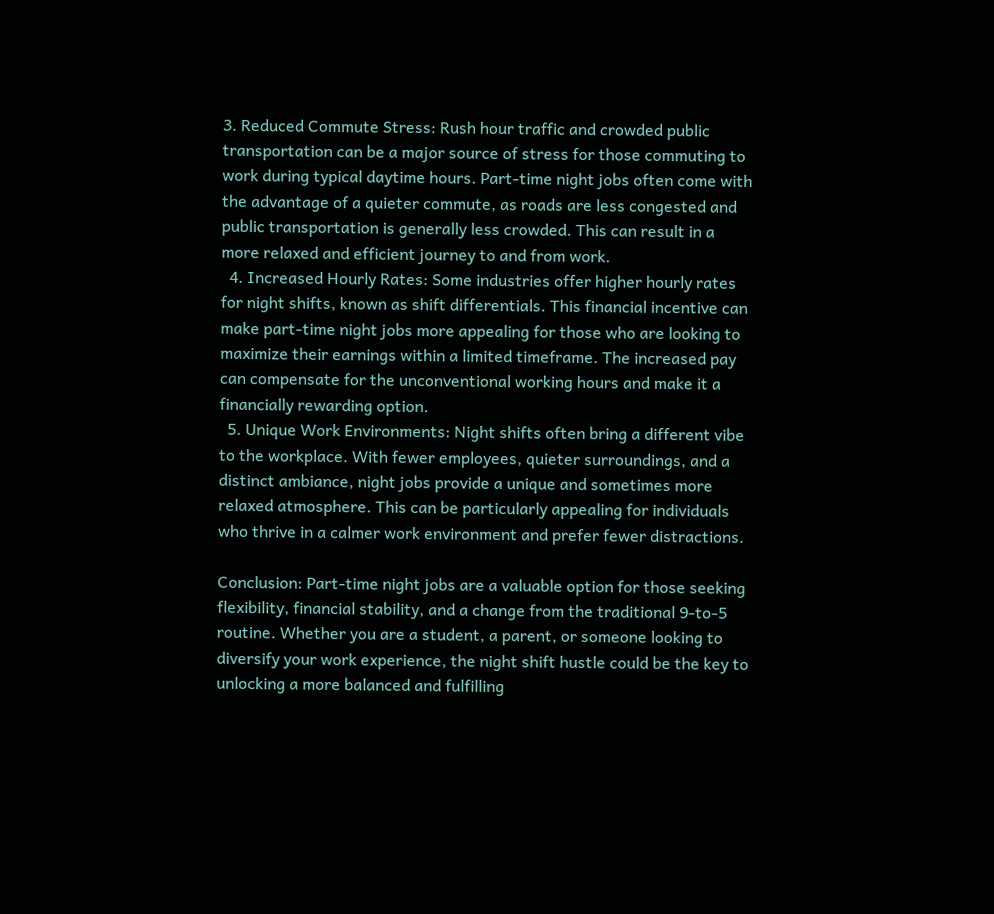3. Reduced Commute Stress: Rush hour traffic and crowded public transportation can be a major source of stress for those commuting to work during typical daytime hours. Part-time night jobs often come with the advantage of a quieter commute, as roads are less congested and public transportation is generally less crowded. This can result in a more relaxed and efficient journey to and from work.
  4. Increased Hourly Rates: Some industries offer higher hourly rates for night shifts, known as shift differentials. This financial incentive can make part-time night jobs more appealing for those who are looking to maximize their earnings within a limited timeframe. The increased pay can compensate for the unconventional working hours and make it a financially rewarding option.
  5. Unique Work Environments: Night shifts often bring a different vibe to the workplace. With fewer employees, quieter surroundings, and a distinct ambiance, night jobs provide a unique and sometimes more relaxed atmosphere. This can be particularly appealing for individuals who thrive in a calmer work environment and prefer fewer distractions.

Conclusion: Part-time night jobs are a valuable option for those seeking flexibility, financial stability, and a change from the traditional 9-to-5 routine. Whether you are a student, a parent, or someone looking to diversify your work experience, the night shift hustle could be the key to unlocking a more balanced and fulfilling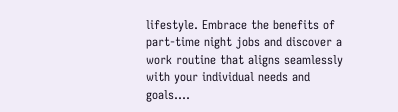lifestyle. Embrace the benefits of part-time night jobs and discover a work routine that aligns seamlessly with your individual needs and goals.…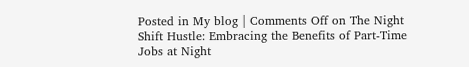Posted in My blog | Comments Off on The Night Shift Hustle: Embracing the Benefits of Part-Time Jobs at Night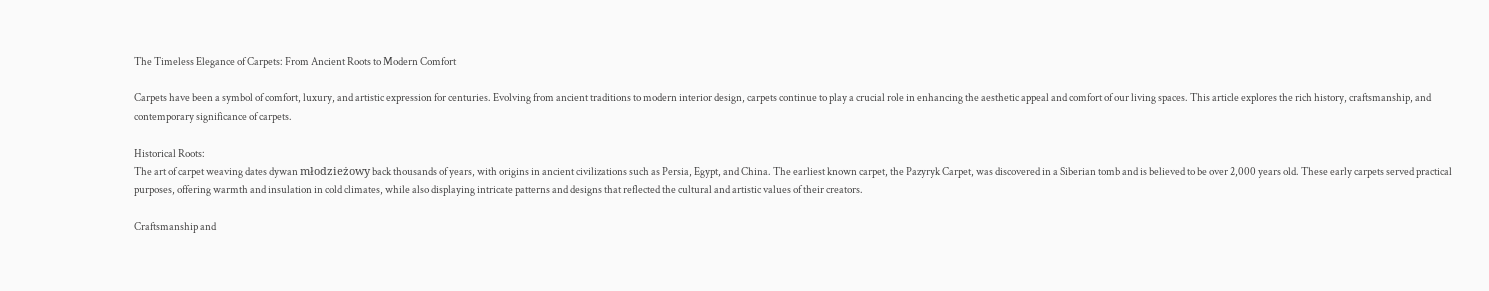The Timeless Elegance of Carpets: From Ancient Roots to Modern Comfort

Carpets have been a symbol of comfort, luxury, and artistic expression for centuries. Evolving from ancient traditions to modern interior design, carpets continue to play a crucial role in enhancing the aesthetic appeal and comfort of our living spaces. This article explores the rich history, craftsmanship, and contemporary significance of carpets.

Historical Roots:
The art of carpet weaving dates dywan młodzieżowy back thousands of years, with origins in ancient civilizations such as Persia, Egypt, and China. The earliest known carpet, the Pazyryk Carpet, was discovered in a Siberian tomb and is believed to be over 2,000 years old. These early carpets served practical purposes, offering warmth and insulation in cold climates, while also displaying intricate patterns and designs that reflected the cultural and artistic values of their creators.

Craftsmanship and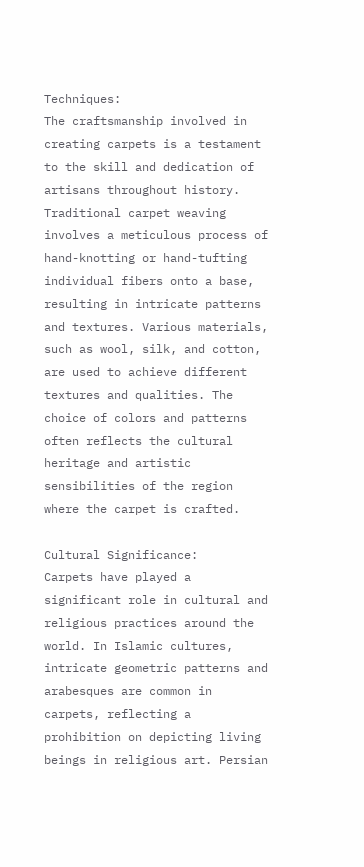Techniques:
The craftsmanship involved in creating carpets is a testament to the skill and dedication of artisans throughout history. Traditional carpet weaving involves a meticulous process of hand-knotting or hand-tufting individual fibers onto a base, resulting in intricate patterns and textures. Various materials, such as wool, silk, and cotton, are used to achieve different textures and qualities. The choice of colors and patterns often reflects the cultural heritage and artistic sensibilities of the region where the carpet is crafted.

Cultural Significance:
Carpets have played a significant role in cultural and religious practices around the world. In Islamic cultures, intricate geometric patterns and arabesques are common in carpets, reflecting a prohibition on depicting living beings in religious art. Persian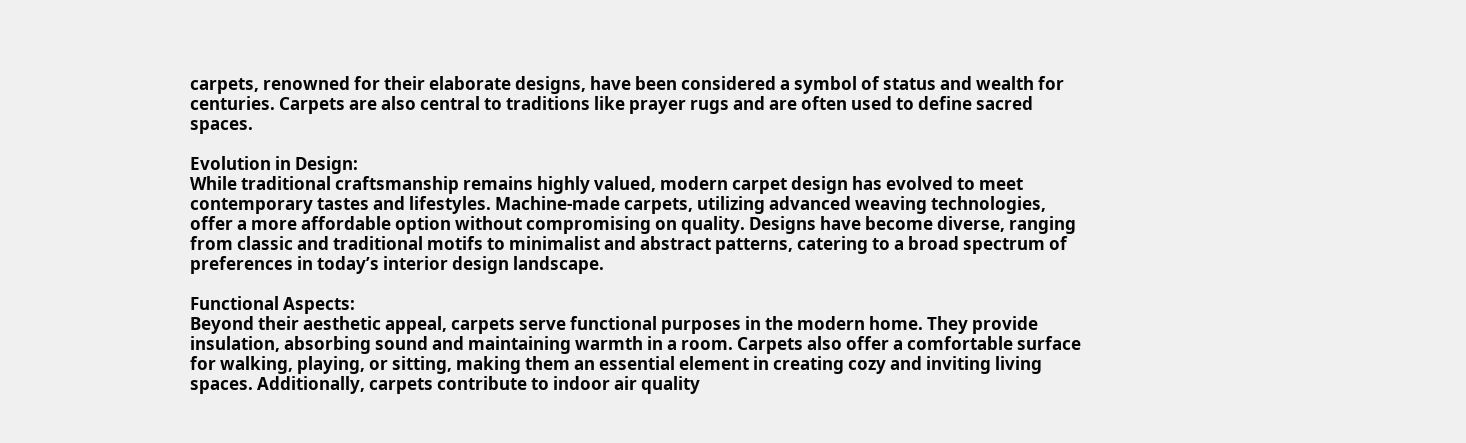carpets, renowned for their elaborate designs, have been considered a symbol of status and wealth for centuries. Carpets are also central to traditions like prayer rugs and are often used to define sacred spaces.

Evolution in Design:
While traditional craftsmanship remains highly valued, modern carpet design has evolved to meet contemporary tastes and lifestyles. Machine-made carpets, utilizing advanced weaving technologies, offer a more affordable option without compromising on quality. Designs have become diverse, ranging from classic and traditional motifs to minimalist and abstract patterns, catering to a broad spectrum of preferences in today’s interior design landscape.

Functional Aspects:
Beyond their aesthetic appeal, carpets serve functional purposes in the modern home. They provide insulation, absorbing sound and maintaining warmth in a room. Carpets also offer a comfortable surface for walking, playing, or sitting, making them an essential element in creating cozy and inviting living spaces. Additionally, carpets contribute to indoor air quality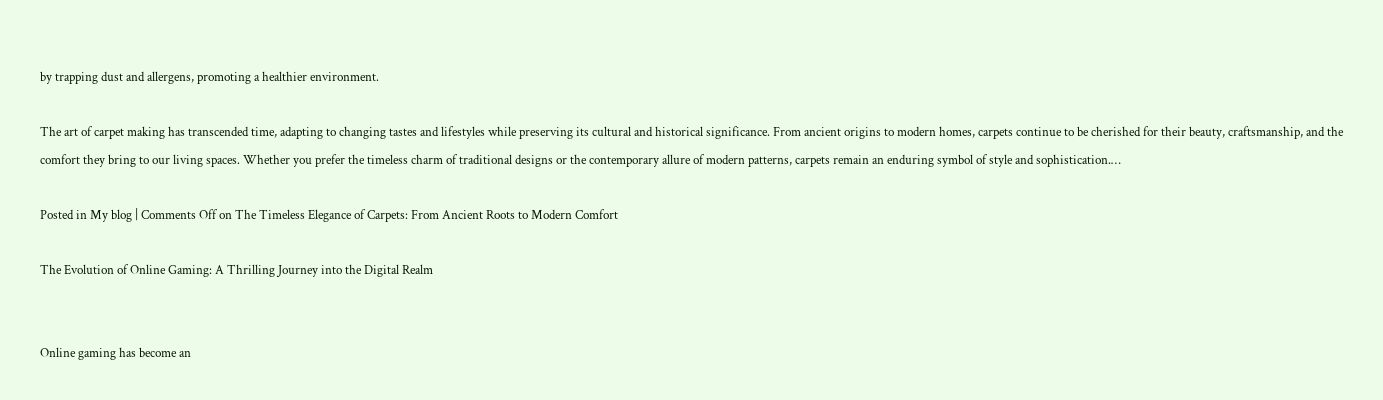by trapping dust and allergens, promoting a healthier environment.

The art of carpet making has transcended time, adapting to changing tastes and lifestyles while preserving its cultural and historical significance. From ancient origins to modern homes, carpets continue to be cherished for their beauty, craftsmanship, and the comfort they bring to our living spaces. Whether you prefer the timeless charm of traditional designs or the contemporary allure of modern patterns, carpets remain an enduring symbol of style and sophistication.…

Posted in My blog | Comments Off on The Timeless Elegance of Carpets: From Ancient Roots to Modern Comfort

The Evolution of Online Gaming: A Thrilling Journey into the Digital Realm


Online gaming has become an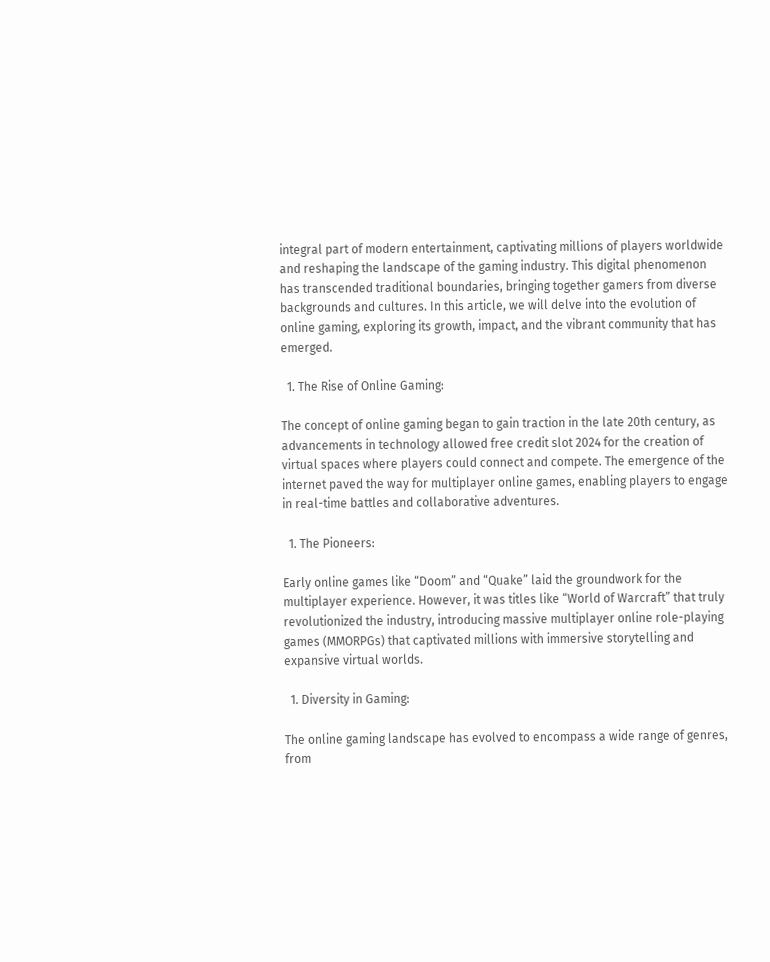integral part of modern entertainment, captivating millions of players worldwide and reshaping the landscape of the gaming industry. This digital phenomenon has transcended traditional boundaries, bringing together gamers from diverse backgrounds and cultures. In this article, we will delve into the evolution of online gaming, exploring its growth, impact, and the vibrant community that has emerged.

  1. The Rise of Online Gaming:

The concept of online gaming began to gain traction in the late 20th century, as advancements in technology allowed free credit slot 2024 for the creation of virtual spaces where players could connect and compete. The emergence of the internet paved the way for multiplayer online games, enabling players to engage in real-time battles and collaborative adventures.

  1. The Pioneers:

Early online games like “Doom” and “Quake” laid the groundwork for the multiplayer experience. However, it was titles like “World of Warcraft” that truly revolutionized the industry, introducing massive multiplayer online role-playing games (MMORPGs) that captivated millions with immersive storytelling and expansive virtual worlds.

  1. Diversity in Gaming:

The online gaming landscape has evolved to encompass a wide range of genres, from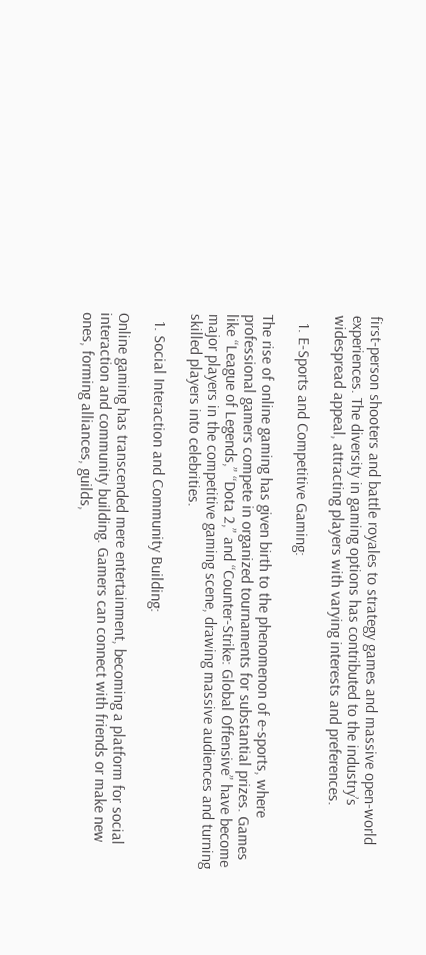first-person shooters and battle royales to strategy games and massive open-world experiences. The diversity in gaming options has contributed to the industry’s widespread appeal, attracting players with varying interests and preferences.

  1. E-Sports and Competitive Gaming:

The rise of online gaming has given birth to the phenomenon of e-sports, where professional gamers compete in organized tournaments for substantial prizes. Games like “League of Legends,” “Dota 2,” and “Counter-Strike: Global Offensive” have become major players in the competitive gaming scene, drawing massive audiences and turning skilled players into celebrities.

  1. Social Interaction and Community Building:

Online gaming has transcended mere entertainment, becoming a platform for social interaction and community building. Gamers can connect with friends or make new ones, forming alliances, guilds,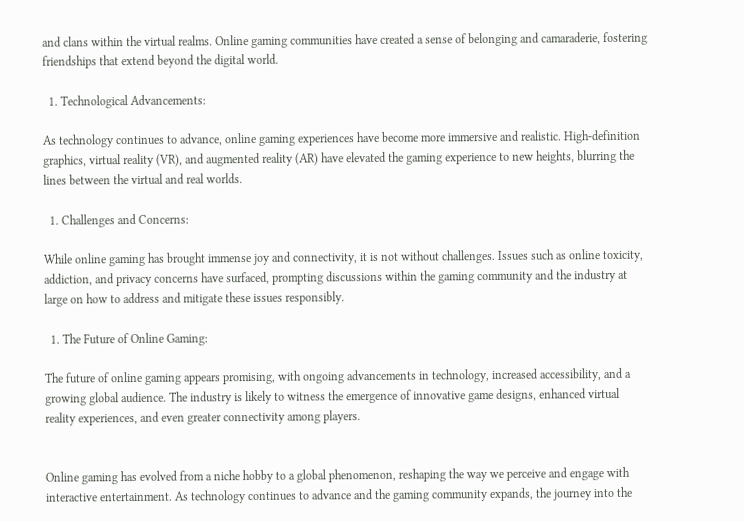and clans within the virtual realms. Online gaming communities have created a sense of belonging and camaraderie, fostering friendships that extend beyond the digital world.

  1. Technological Advancements:

As technology continues to advance, online gaming experiences have become more immersive and realistic. High-definition graphics, virtual reality (VR), and augmented reality (AR) have elevated the gaming experience to new heights, blurring the lines between the virtual and real worlds.

  1. Challenges and Concerns:

While online gaming has brought immense joy and connectivity, it is not without challenges. Issues such as online toxicity, addiction, and privacy concerns have surfaced, prompting discussions within the gaming community and the industry at large on how to address and mitigate these issues responsibly.

  1. The Future of Online Gaming:

The future of online gaming appears promising, with ongoing advancements in technology, increased accessibility, and a growing global audience. The industry is likely to witness the emergence of innovative game designs, enhanced virtual reality experiences, and even greater connectivity among players.


Online gaming has evolved from a niche hobby to a global phenomenon, reshaping the way we perceive and engage with interactive entertainment. As technology continues to advance and the gaming community expands, the journey into the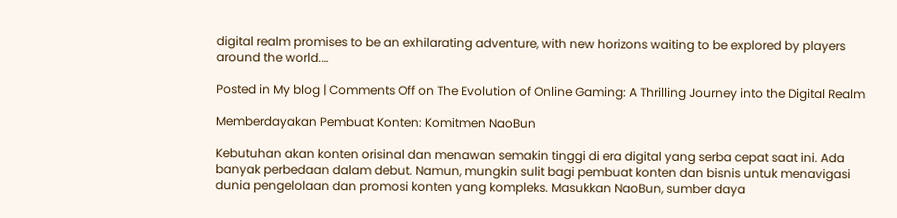digital realm promises to be an exhilarating adventure, with new horizons waiting to be explored by players around the world.…

Posted in My blog | Comments Off on The Evolution of Online Gaming: A Thrilling Journey into the Digital Realm

Memberdayakan Pembuat Konten: Komitmen NaoBun

Kebutuhan akan konten orisinal dan menawan semakin tinggi di era digital yang serba cepat saat ini. Ada banyak perbedaan dalam debut. Namun, mungkin sulit bagi pembuat konten dan bisnis untuk menavigasi dunia pengelolaan dan promosi konten yang kompleks. Masukkan NaoBun, sumber daya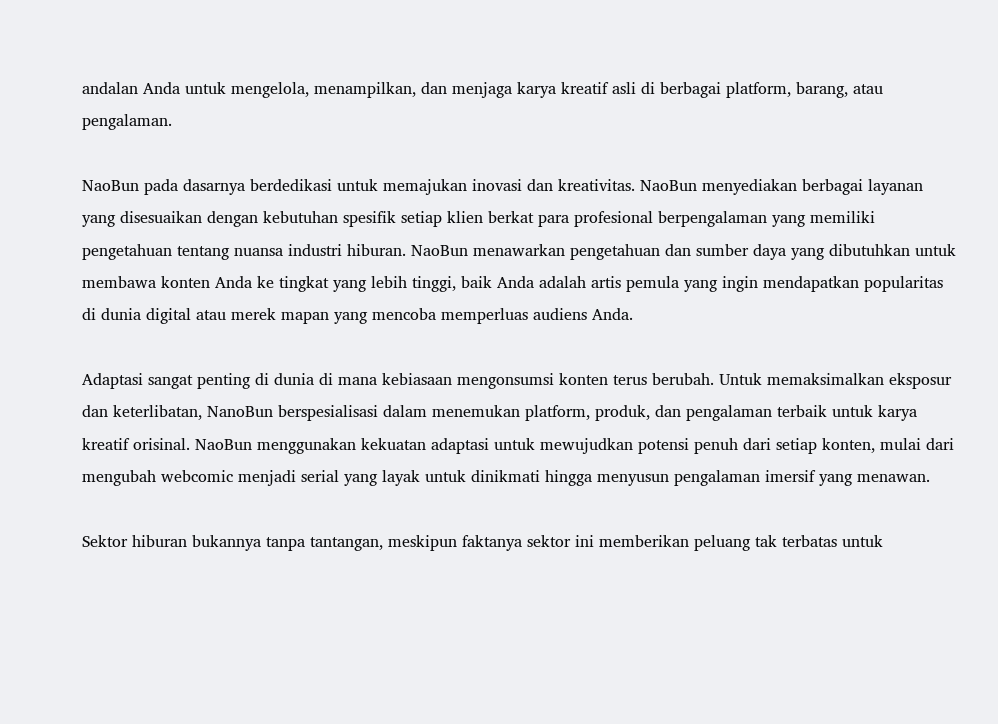andalan Anda untuk mengelola, menampilkan, dan menjaga karya kreatif asli di berbagai platform, barang, atau pengalaman.

NaoBun pada dasarnya berdedikasi untuk memajukan inovasi dan kreativitas. NaoBun menyediakan berbagai layanan yang disesuaikan dengan kebutuhan spesifik setiap klien berkat para profesional berpengalaman yang memiliki pengetahuan tentang nuansa industri hiburan. NaoBun menawarkan pengetahuan dan sumber daya yang dibutuhkan untuk membawa konten Anda ke tingkat yang lebih tinggi, baik Anda adalah artis pemula yang ingin mendapatkan popularitas di dunia digital atau merek mapan yang mencoba memperluas audiens Anda.

Adaptasi sangat penting di dunia di mana kebiasaan mengonsumsi konten terus berubah. Untuk memaksimalkan eksposur dan keterlibatan, NanoBun berspesialisasi dalam menemukan platform, produk, dan pengalaman terbaik untuk karya kreatif orisinal. NaoBun menggunakan kekuatan adaptasi untuk mewujudkan potensi penuh dari setiap konten, mulai dari mengubah webcomic menjadi serial yang layak untuk dinikmati hingga menyusun pengalaman imersif yang menawan.

Sektor hiburan bukannya tanpa tantangan, meskipun faktanya sektor ini memberikan peluang tak terbatas untuk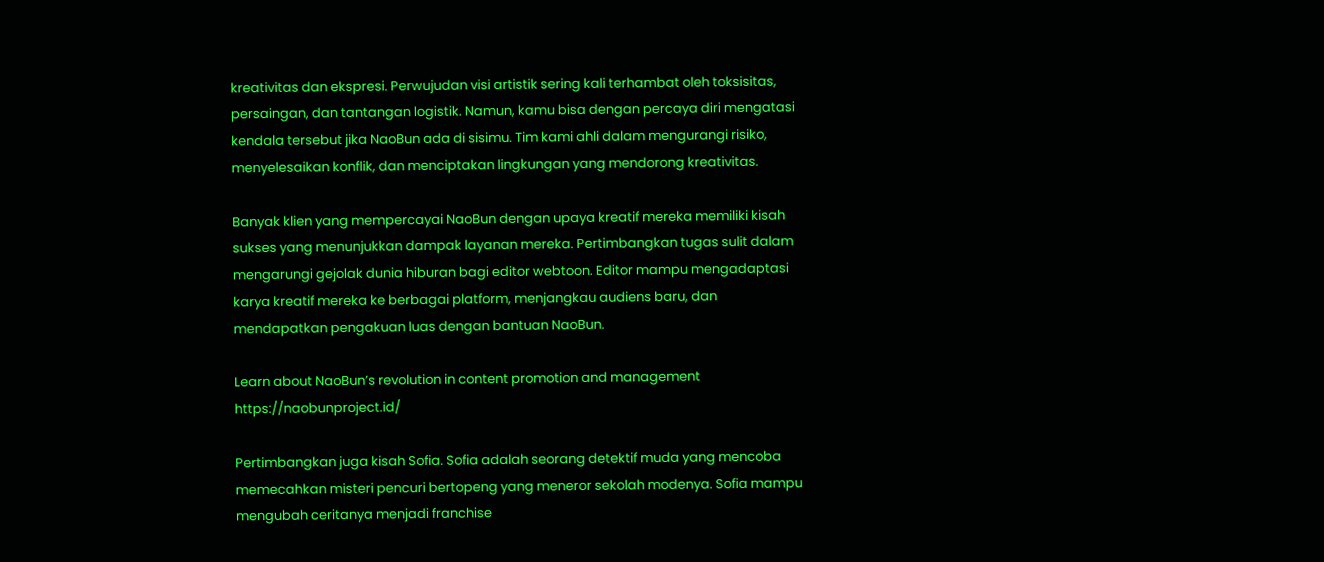kreativitas dan ekspresi. Perwujudan visi artistik sering kali terhambat oleh toksisitas, persaingan, dan tantangan logistik. Namun, kamu bisa dengan percaya diri mengatasi kendala tersebut jika NaoBun ada di sisimu. Tim kami ahli dalam mengurangi risiko, menyelesaikan konflik, dan menciptakan lingkungan yang mendorong kreativitas.

Banyak klien yang mempercayai NaoBun dengan upaya kreatif mereka memiliki kisah sukses yang menunjukkan dampak layanan mereka. Pertimbangkan tugas sulit dalam mengarungi gejolak dunia hiburan bagi editor webtoon. Editor mampu mengadaptasi karya kreatif mereka ke berbagai platform, menjangkau audiens baru, dan mendapatkan pengakuan luas dengan bantuan NaoBun.

Learn about NaoBun’s revolution in content promotion and management https://naobunproject.id/

Pertimbangkan juga kisah Sofia. Sofia adalah seorang detektif muda yang mencoba memecahkan misteri pencuri bertopeng yang meneror sekolah modenya. Sofia mampu mengubah ceritanya menjadi franchise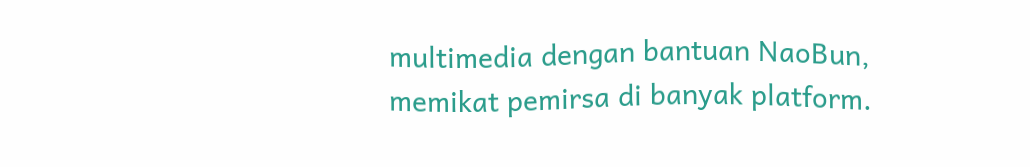multimedia dengan bantuan NaoBun, memikat pemirsa di banyak platform.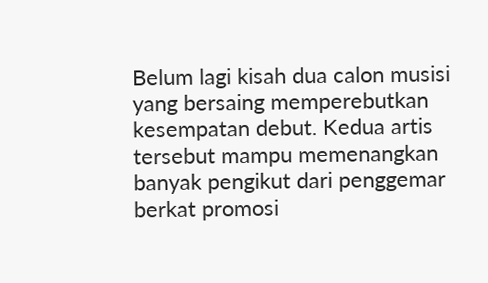Belum lagi kisah dua calon musisi yang bersaing memperebutkan kesempatan debut. Kedua artis tersebut mampu memenangkan banyak pengikut dari penggemar berkat promosi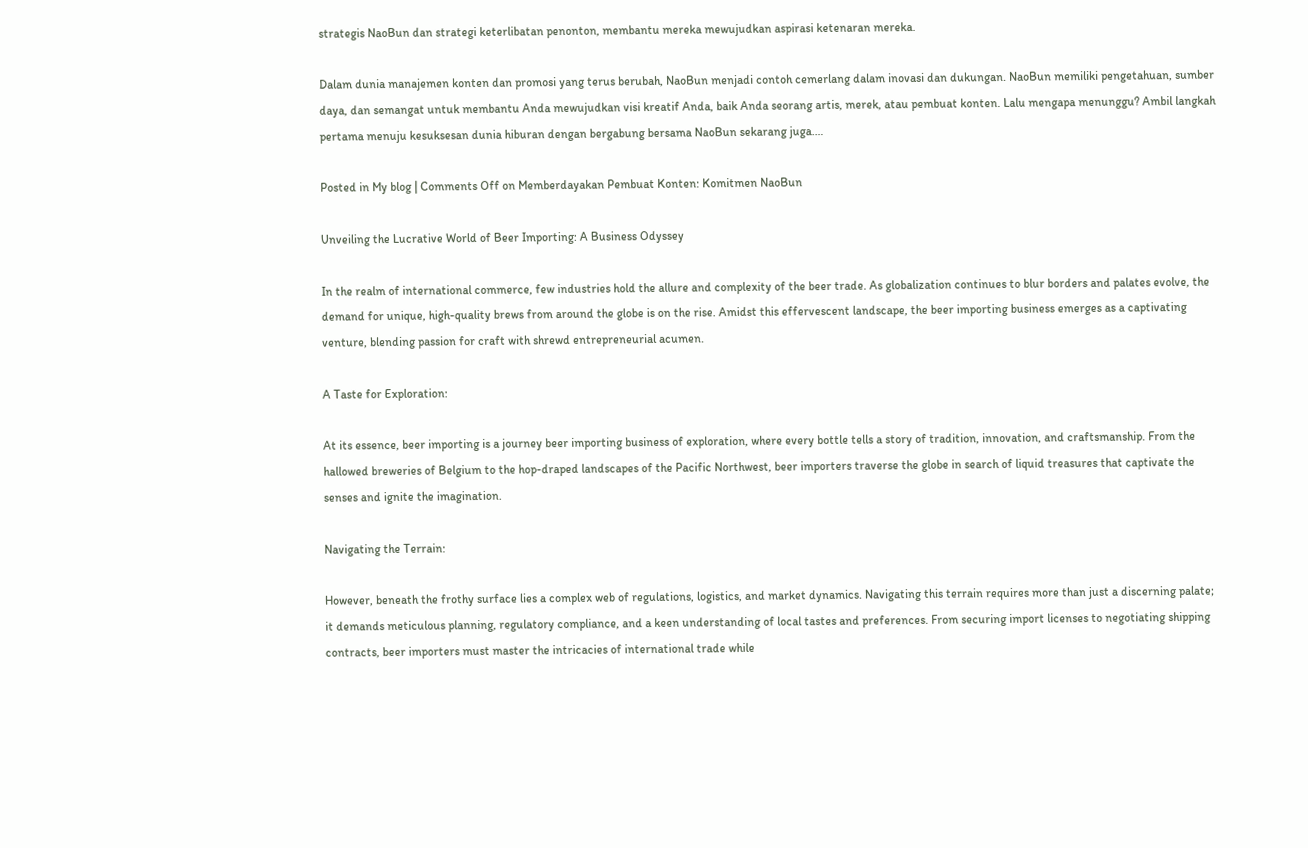strategis NaoBun dan strategi keterlibatan penonton, membantu mereka mewujudkan aspirasi ketenaran mereka.

Dalam dunia manajemen konten dan promosi yang terus berubah, NaoBun menjadi contoh cemerlang dalam inovasi dan dukungan. NaoBun memiliki pengetahuan, sumber daya, dan semangat untuk membantu Anda mewujudkan visi kreatif Anda, baik Anda seorang artis, merek, atau pembuat konten. Lalu mengapa menunggu? Ambil langkah pertama menuju kesuksesan dunia hiburan dengan bergabung bersama NaoBun sekarang juga.…

Posted in My blog | Comments Off on Memberdayakan Pembuat Konten: Komitmen NaoBun

Unveiling the Lucrative World of Beer Importing: A Business Odyssey

In the realm of international commerce, few industries hold the allure and complexity of the beer trade. As globalization continues to blur borders and palates evolve, the demand for unique, high-quality brews from around the globe is on the rise. Amidst this effervescent landscape, the beer importing business emerges as a captivating venture, blending passion for craft with shrewd entrepreneurial acumen.

A Taste for Exploration:

At its essence, beer importing is a journey beer importing business of exploration, where every bottle tells a story of tradition, innovation, and craftsmanship. From the hallowed breweries of Belgium to the hop-draped landscapes of the Pacific Northwest, beer importers traverse the globe in search of liquid treasures that captivate the senses and ignite the imagination.

Navigating the Terrain:

However, beneath the frothy surface lies a complex web of regulations, logistics, and market dynamics. Navigating this terrain requires more than just a discerning palate; it demands meticulous planning, regulatory compliance, and a keen understanding of local tastes and preferences. From securing import licenses to negotiating shipping contracts, beer importers must master the intricacies of international trade while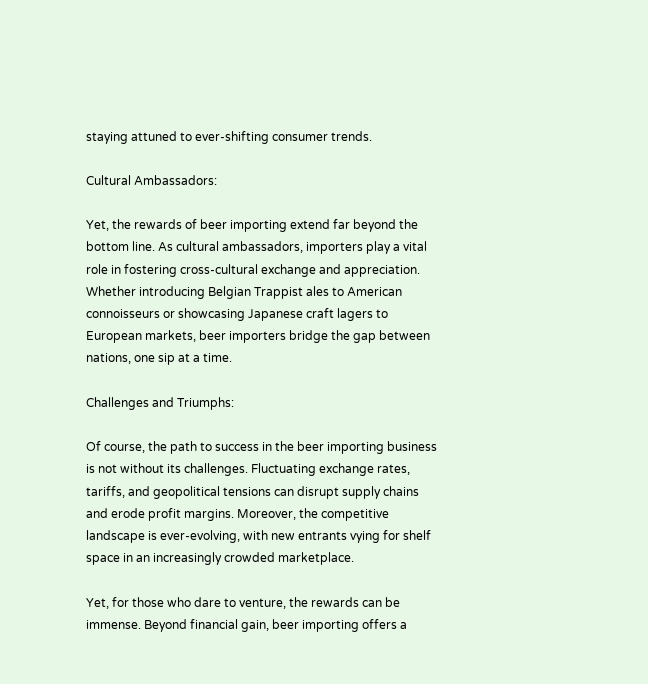staying attuned to ever-shifting consumer trends.

Cultural Ambassadors:

Yet, the rewards of beer importing extend far beyond the bottom line. As cultural ambassadors, importers play a vital role in fostering cross-cultural exchange and appreciation. Whether introducing Belgian Trappist ales to American connoisseurs or showcasing Japanese craft lagers to European markets, beer importers bridge the gap between nations, one sip at a time.

Challenges and Triumphs:

Of course, the path to success in the beer importing business is not without its challenges. Fluctuating exchange rates, tariffs, and geopolitical tensions can disrupt supply chains and erode profit margins. Moreover, the competitive landscape is ever-evolving, with new entrants vying for shelf space in an increasingly crowded marketplace.

Yet, for those who dare to venture, the rewards can be immense. Beyond financial gain, beer importing offers a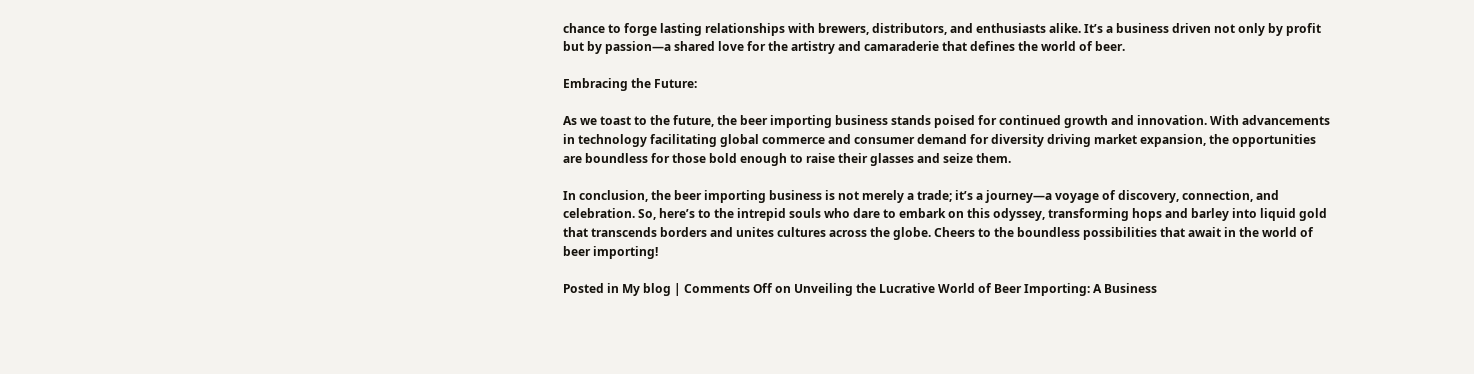chance to forge lasting relationships with brewers, distributors, and enthusiasts alike. It’s a business driven not only by profit but by passion—a shared love for the artistry and camaraderie that defines the world of beer.

Embracing the Future:

As we toast to the future, the beer importing business stands poised for continued growth and innovation. With advancements in technology facilitating global commerce and consumer demand for diversity driving market expansion, the opportunities are boundless for those bold enough to raise their glasses and seize them.

In conclusion, the beer importing business is not merely a trade; it’s a journey—a voyage of discovery, connection, and celebration. So, here’s to the intrepid souls who dare to embark on this odyssey, transforming hops and barley into liquid gold that transcends borders and unites cultures across the globe. Cheers to the boundless possibilities that await in the world of beer importing!

Posted in My blog | Comments Off on Unveiling the Lucrative World of Beer Importing: A Business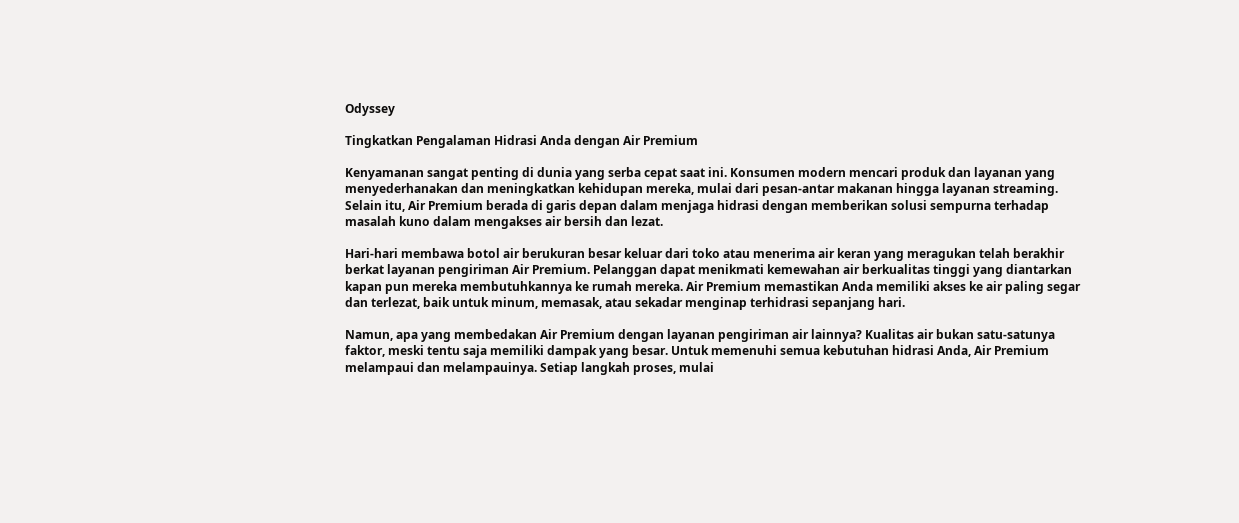Odyssey

Tingkatkan Pengalaman Hidrasi Anda dengan Air Premium

Kenyamanan sangat penting di dunia yang serba cepat saat ini. Konsumen modern mencari produk dan layanan yang menyederhanakan dan meningkatkan kehidupan mereka, mulai dari pesan-antar makanan hingga layanan streaming. Selain itu, Air Premium berada di garis depan dalam menjaga hidrasi dengan memberikan solusi sempurna terhadap masalah kuno dalam mengakses air bersih dan lezat.

Hari-hari membawa botol air berukuran besar keluar dari toko atau menerima air keran yang meragukan telah berakhir berkat layanan pengiriman Air Premium. Pelanggan dapat menikmati kemewahan air berkualitas tinggi yang diantarkan kapan pun mereka membutuhkannya ke rumah mereka. Air Premium memastikan Anda memiliki akses ke air paling segar dan terlezat, baik untuk minum, memasak, atau sekadar menginap terhidrasi sepanjang hari.

Namun, apa yang membedakan Air Premium dengan layanan pengiriman air lainnya? Kualitas air bukan satu-satunya faktor, meski tentu saja memiliki dampak yang besar. Untuk memenuhi semua kebutuhan hidrasi Anda, Air Premium melampaui dan melampauinya. Setiap langkah proses, mulai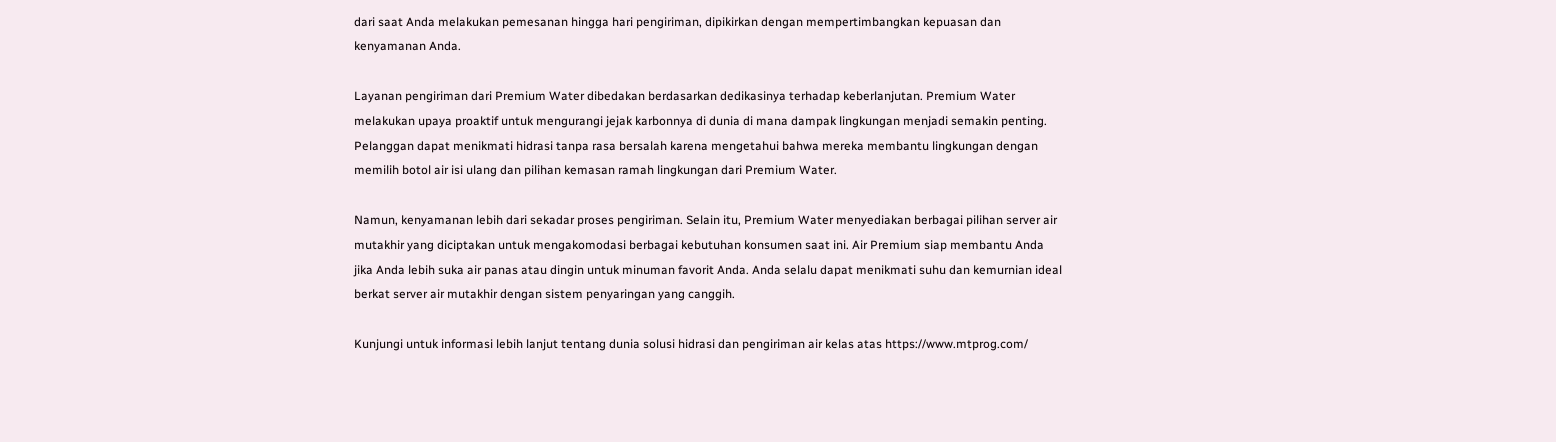dari saat Anda melakukan pemesanan hingga hari pengiriman, dipikirkan dengan mempertimbangkan kepuasan dan kenyamanan Anda.

Layanan pengiriman dari Premium Water dibedakan berdasarkan dedikasinya terhadap keberlanjutan. Premium Water melakukan upaya proaktif untuk mengurangi jejak karbonnya di dunia di mana dampak lingkungan menjadi semakin penting. Pelanggan dapat menikmati hidrasi tanpa rasa bersalah karena mengetahui bahwa mereka membantu lingkungan dengan memilih botol air isi ulang dan pilihan kemasan ramah lingkungan dari Premium Water.

Namun, kenyamanan lebih dari sekadar proses pengiriman. Selain itu, Premium Water menyediakan berbagai pilihan server air mutakhir yang diciptakan untuk mengakomodasi berbagai kebutuhan konsumen saat ini. Air Premium siap membantu Anda jika Anda lebih suka air panas atau dingin untuk minuman favorit Anda. Anda selalu dapat menikmati suhu dan kemurnian ideal berkat server air mutakhir dengan sistem penyaringan yang canggih.

Kunjungi untuk informasi lebih lanjut tentang dunia solusi hidrasi dan pengiriman air kelas atas https://www.mtprog.com/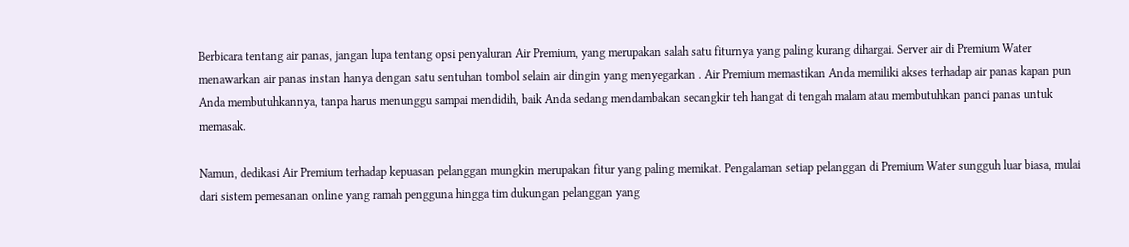Berbicara tentang air panas, jangan lupa tentang opsi penyaluran Air Premium, yang merupakan salah satu fiturnya yang paling kurang dihargai. Server air di Premium Water menawarkan air panas instan hanya dengan satu sentuhan tombol selain air dingin yang menyegarkan . Air Premium memastikan Anda memiliki akses terhadap air panas kapan pun Anda membutuhkannya, tanpa harus menunggu sampai mendidih, baik Anda sedang mendambakan secangkir teh hangat di tengah malam atau membutuhkan panci panas untuk memasak.

Namun, dedikasi Air Premium terhadap kepuasan pelanggan mungkin merupakan fitur yang paling memikat. Pengalaman setiap pelanggan di Premium Water sungguh luar biasa, mulai dari sistem pemesanan online yang ramah pengguna hingga tim dukungan pelanggan yang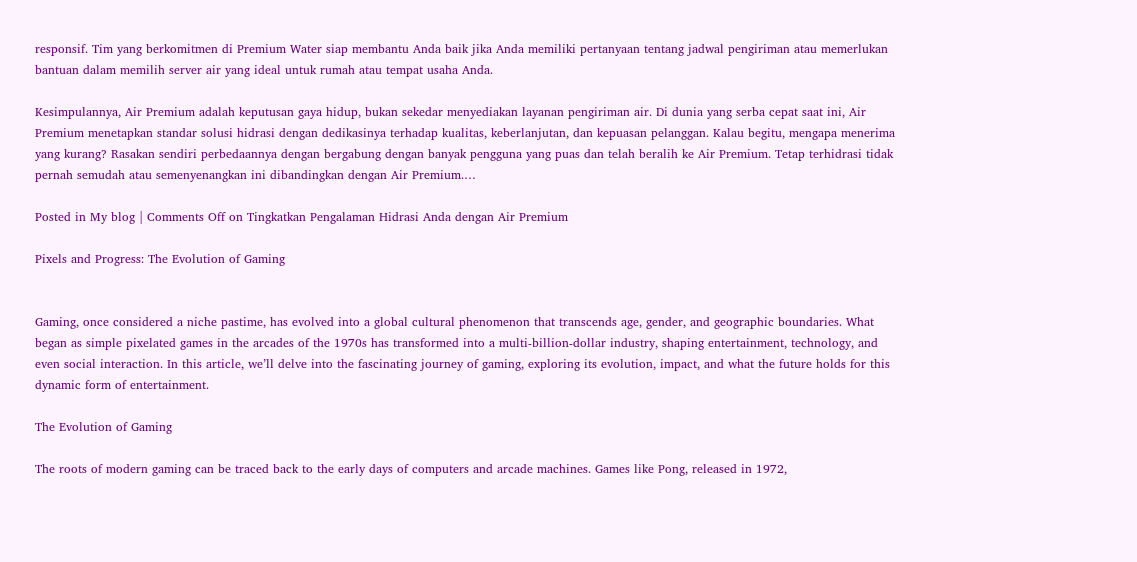responsif. Tim yang berkomitmen di Premium Water siap membantu Anda baik jika Anda memiliki pertanyaan tentang jadwal pengiriman atau memerlukan bantuan dalam memilih server air yang ideal untuk rumah atau tempat usaha Anda.

Kesimpulannya, Air Premium adalah keputusan gaya hidup, bukan sekedar menyediakan layanan pengiriman air. Di dunia yang serba cepat saat ini, Air Premium menetapkan standar solusi hidrasi dengan dedikasinya terhadap kualitas, keberlanjutan, dan kepuasan pelanggan. Kalau begitu, mengapa menerima yang kurang? Rasakan sendiri perbedaannya dengan bergabung dengan banyak pengguna yang puas dan telah beralih ke Air Premium. Tetap terhidrasi tidak pernah semudah atau semenyenangkan ini dibandingkan dengan Air Premium.…

Posted in My blog | Comments Off on Tingkatkan Pengalaman Hidrasi Anda dengan Air Premium

Pixels and Progress: The Evolution of Gaming


Gaming, once considered a niche pastime, has evolved into a global cultural phenomenon that transcends age, gender, and geographic boundaries. What began as simple pixelated games in the arcades of the 1970s has transformed into a multi-billion-dollar industry, shaping entertainment, technology, and even social interaction. In this article, we’ll delve into the fascinating journey of gaming, exploring its evolution, impact, and what the future holds for this dynamic form of entertainment.

The Evolution of Gaming

The roots of modern gaming can be traced back to the early days of computers and arcade machines. Games like Pong, released in 1972,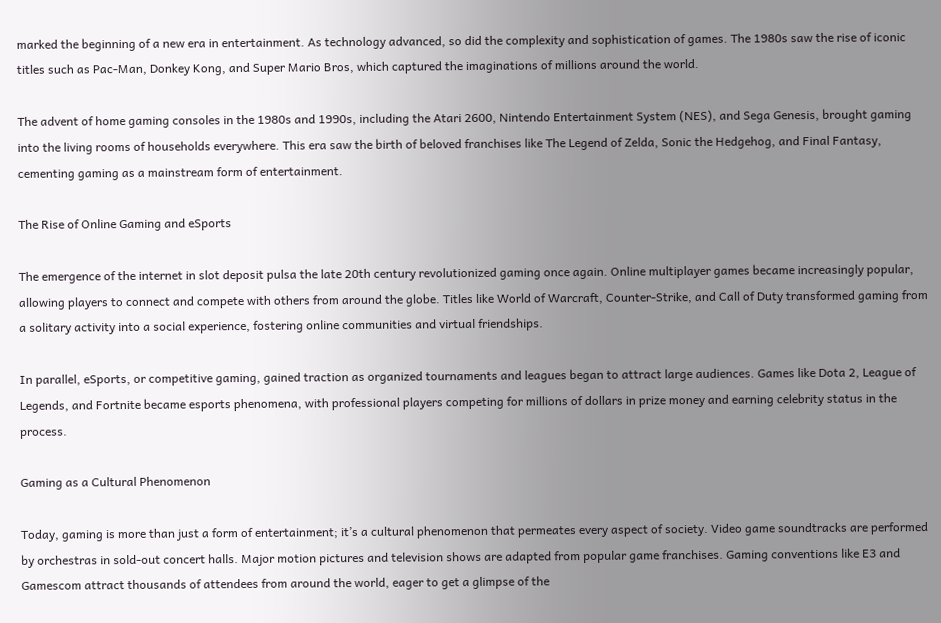marked the beginning of a new era in entertainment. As technology advanced, so did the complexity and sophistication of games. The 1980s saw the rise of iconic titles such as Pac-Man, Donkey Kong, and Super Mario Bros, which captured the imaginations of millions around the world.

The advent of home gaming consoles in the 1980s and 1990s, including the Atari 2600, Nintendo Entertainment System (NES), and Sega Genesis, brought gaming into the living rooms of households everywhere. This era saw the birth of beloved franchises like The Legend of Zelda, Sonic the Hedgehog, and Final Fantasy, cementing gaming as a mainstream form of entertainment.

The Rise of Online Gaming and eSports

The emergence of the internet in slot deposit pulsa the late 20th century revolutionized gaming once again. Online multiplayer games became increasingly popular, allowing players to connect and compete with others from around the globe. Titles like World of Warcraft, Counter-Strike, and Call of Duty transformed gaming from a solitary activity into a social experience, fostering online communities and virtual friendships.

In parallel, eSports, or competitive gaming, gained traction as organized tournaments and leagues began to attract large audiences. Games like Dota 2, League of Legends, and Fortnite became esports phenomena, with professional players competing for millions of dollars in prize money and earning celebrity status in the process.

Gaming as a Cultural Phenomenon

Today, gaming is more than just a form of entertainment; it’s a cultural phenomenon that permeates every aspect of society. Video game soundtracks are performed by orchestras in sold-out concert halls. Major motion pictures and television shows are adapted from popular game franchises. Gaming conventions like E3 and Gamescom attract thousands of attendees from around the world, eager to get a glimpse of the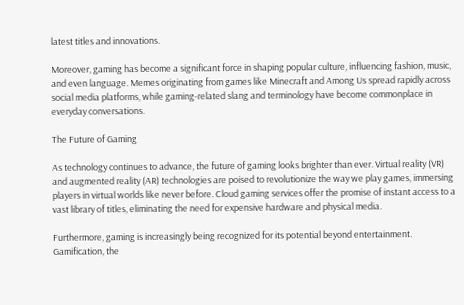latest titles and innovations.

Moreover, gaming has become a significant force in shaping popular culture, influencing fashion, music, and even language. Memes originating from games like Minecraft and Among Us spread rapidly across social media platforms, while gaming-related slang and terminology have become commonplace in everyday conversations.

The Future of Gaming

As technology continues to advance, the future of gaming looks brighter than ever. Virtual reality (VR) and augmented reality (AR) technologies are poised to revolutionize the way we play games, immersing players in virtual worlds like never before. Cloud gaming services offer the promise of instant access to a vast library of titles, eliminating the need for expensive hardware and physical media.

Furthermore, gaming is increasingly being recognized for its potential beyond entertainment. Gamification, the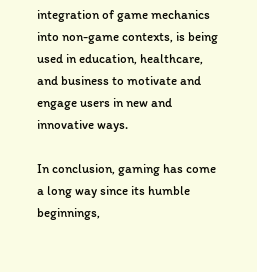integration of game mechanics into non-game contexts, is being used in education, healthcare, and business to motivate and engage users in new and innovative ways.

In conclusion, gaming has come a long way since its humble beginnings,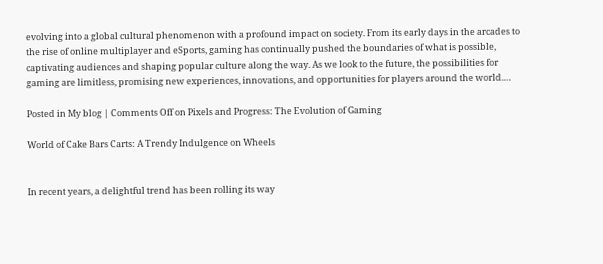evolving into a global cultural phenomenon with a profound impact on society. From its early days in the arcades to the rise of online multiplayer and eSports, gaming has continually pushed the boundaries of what is possible, captivating audiences and shaping popular culture along the way. As we look to the future, the possibilities for gaming are limitless, promising new experiences, innovations, and opportunities for players around the world.…

Posted in My blog | Comments Off on Pixels and Progress: The Evolution of Gaming

World of Cake Bars Carts: A Trendy Indulgence on Wheels


In recent years, a delightful trend has been rolling its way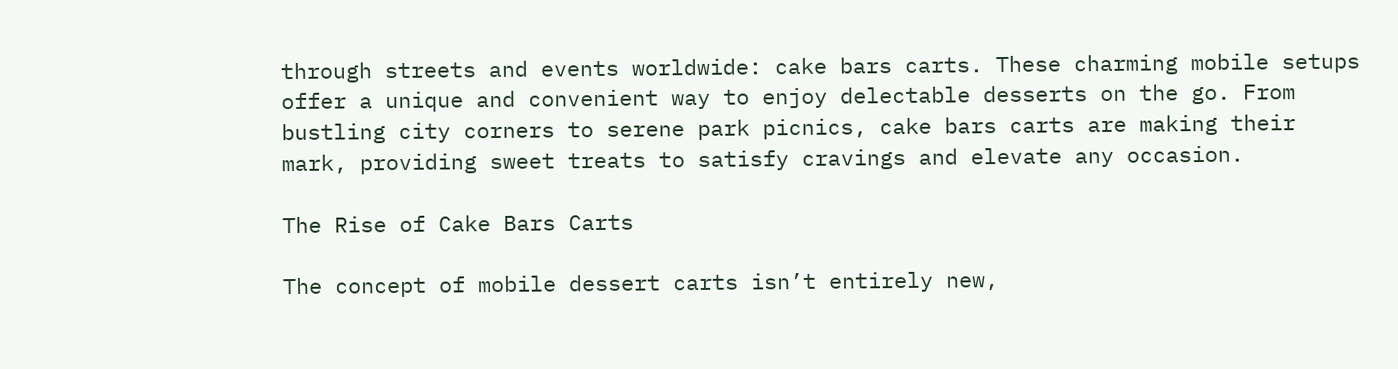through streets and events worldwide: cake bars carts. These charming mobile setups offer a unique and convenient way to enjoy delectable desserts on the go. From bustling city corners to serene park picnics, cake bars carts are making their mark, providing sweet treats to satisfy cravings and elevate any occasion.

The Rise of Cake Bars Carts

The concept of mobile dessert carts isn’t entirely new,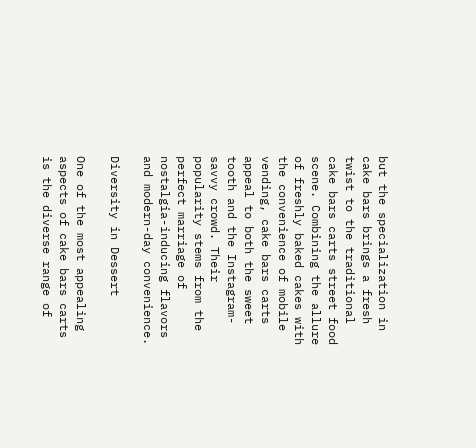but the specialization in cake bars brings a fresh twist to the traditional cake bars carts street food scene. Combining the allure of freshly baked cakes with the convenience of mobile vending, cake bars carts appeal to both the sweet tooth and the Instagram-savvy crowd. Their popularity stems from the perfect marriage of nostalgia-inducing flavors and modern-day convenience.

Diversity in Dessert

One of the most appealing aspects of cake bars carts is the diverse range of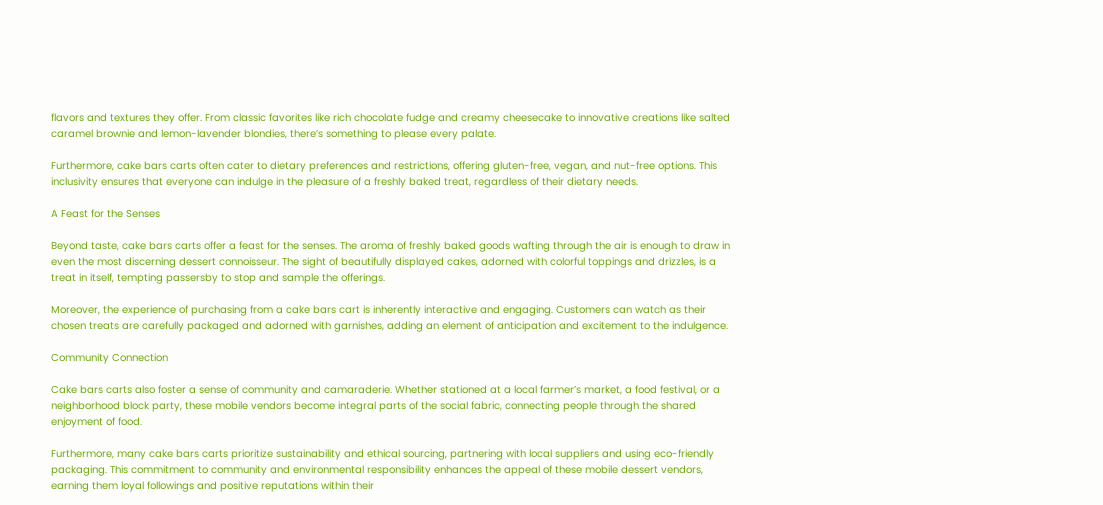flavors and textures they offer. From classic favorites like rich chocolate fudge and creamy cheesecake to innovative creations like salted caramel brownie and lemon-lavender blondies, there’s something to please every palate.

Furthermore, cake bars carts often cater to dietary preferences and restrictions, offering gluten-free, vegan, and nut-free options. This inclusivity ensures that everyone can indulge in the pleasure of a freshly baked treat, regardless of their dietary needs.

A Feast for the Senses

Beyond taste, cake bars carts offer a feast for the senses. The aroma of freshly baked goods wafting through the air is enough to draw in even the most discerning dessert connoisseur. The sight of beautifully displayed cakes, adorned with colorful toppings and drizzles, is a treat in itself, tempting passersby to stop and sample the offerings.

Moreover, the experience of purchasing from a cake bars cart is inherently interactive and engaging. Customers can watch as their chosen treats are carefully packaged and adorned with garnishes, adding an element of anticipation and excitement to the indulgence.

Community Connection

Cake bars carts also foster a sense of community and camaraderie. Whether stationed at a local farmer’s market, a food festival, or a neighborhood block party, these mobile vendors become integral parts of the social fabric, connecting people through the shared enjoyment of food.

Furthermore, many cake bars carts prioritize sustainability and ethical sourcing, partnering with local suppliers and using eco-friendly packaging. This commitment to community and environmental responsibility enhances the appeal of these mobile dessert vendors, earning them loyal followings and positive reputations within their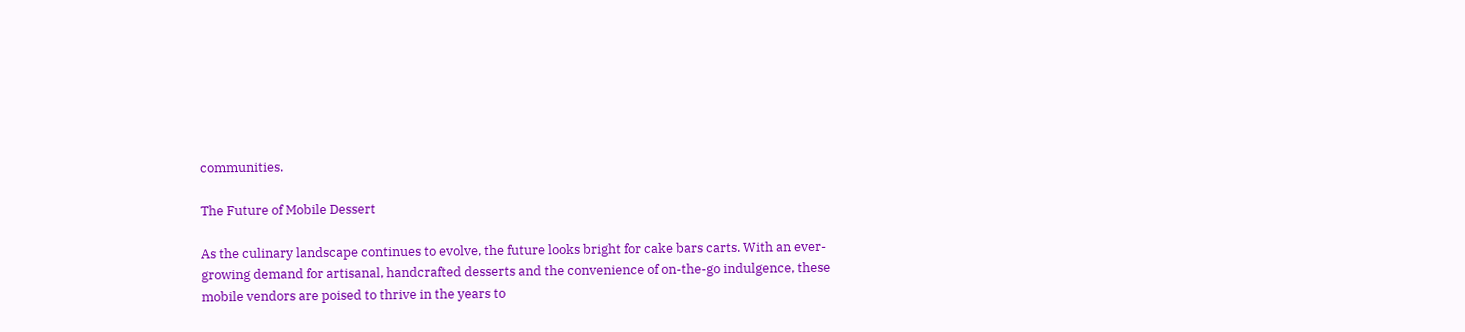communities.

The Future of Mobile Dessert

As the culinary landscape continues to evolve, the future looks bright for cake bars carts. With an ever-growing demand for artisanal, handcrafted desserts and the convenience of on-the-go indulgence, these mobile vendors are poised to thrive in the years to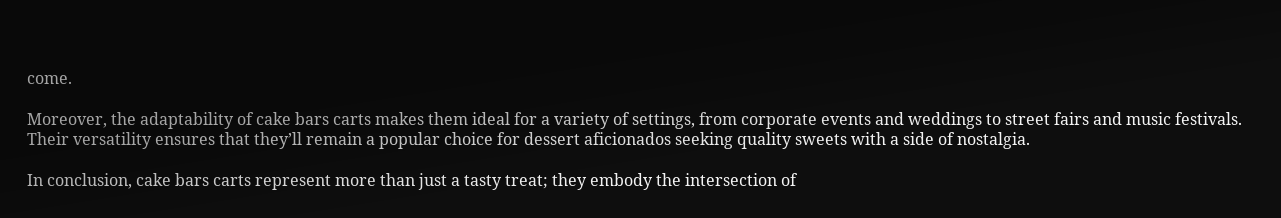come.

Moreover, the adaptability of cake bars carts makes them ideal for a variety of settings, from corporate events and weddings to street fairs and music festivals. Their versatility ensures that they’ll remain a popular choice for dessert aficionados seeking quality sweets with a side of nostalgia.

In conclusion, cake bars carts represent more than just a tasty treat; they embody the intersection of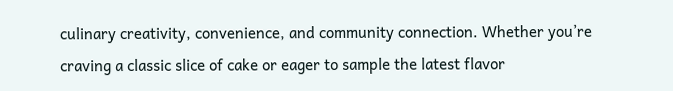culinary creativity, convenience, and community connection. Whether you’re craving a classic slice of cake or eager to sample the latest flavor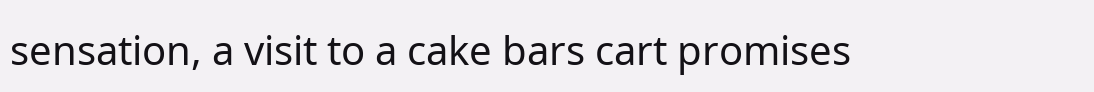sensation, a visit to a cake bars cart promises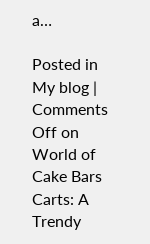a…

Posted in My blog | Comments Off on World of Cake Bars Carts: A Trendy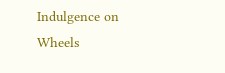Indulgence on Wheels